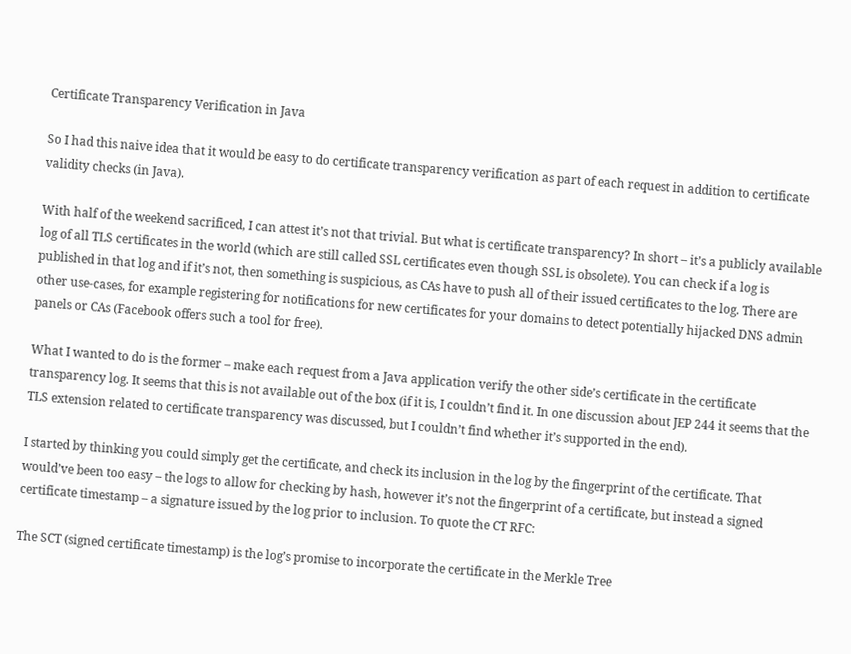Certificate Transparency Verification in Java

So I had this naive idea that it would be easy to do certificate transparency verification as part of each request in addition to certificate validity checks (in Java).

With half of the weekend sacrificed, I can attest it’s not that trivial. But what is certificate transparency? In short – it’s a publicly available log of all TLS certificates in the world (which are still called SSL certificates even though SSL is obsolete). You can check if a log is published in that log and if it’s not, then something is suspicious, as CAs have to push all of their issued certificates to the log. There are other use-cases, for example registering for notifications for new certificates for your domains to detect potentially hijacked DNS admin panels or CAs (Facebook offers such a tool for free).

What I wanted to do is the former – make each request from a Java application verify the other side’s certificate in the certificate transparency log. It seems that this is not available out of the box (if it is, I couldn’t find it. In one discussion about JEP 244 it seems that the TLS extension related to certificate transparency was discussed, but I couldn’t find whether it’s supported in the end).

I started by thinking you could simply get the certificate, and check its inclusion in the log by the fingerprint of the certificate. That would’ve been too easy – the logs to allow for checking by hash, however it’s not the fingerprint of a certificate, but instead a signed certificate timestamp – a signature issued by the log prior to inclusion. To quote the CT RFC:

The SCT (signed certificate timestamp) is the log’s promise to incorporate the certificate in the Merkle Tree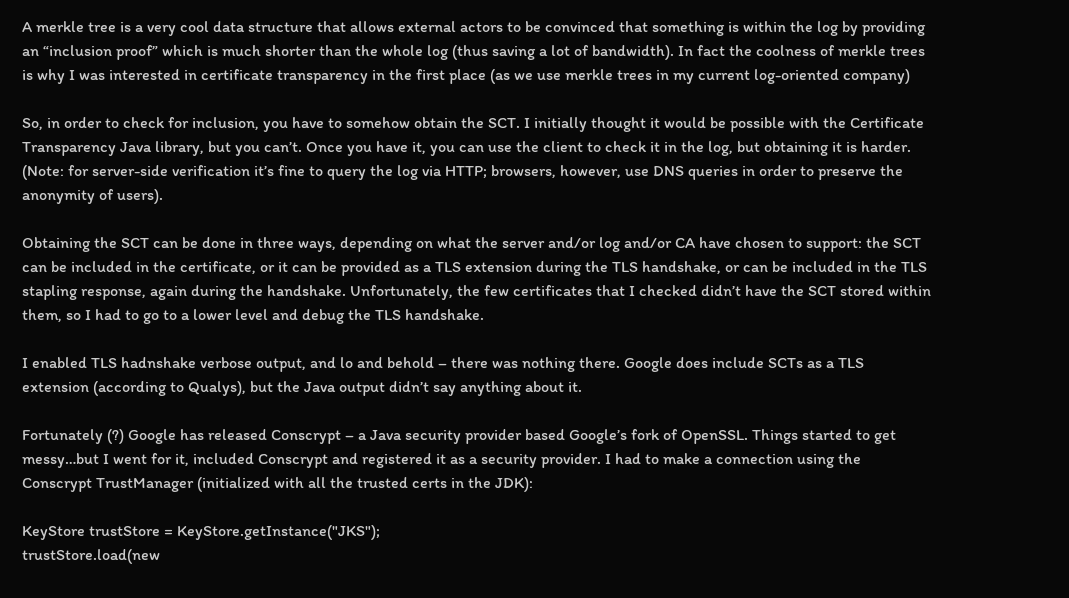A merkle tree is a very cool data structure that allows external actors to be convinced that something is within the log by providing an “inclusion proof” which is much shorter than the whole log (thus saving a lot of bandwidth). In fact the coolness of merkle trees is why I was interested in certificate transparency in the first place (as we use merkle trees in my current log-oriented company)

So, in order to check for inclusion, you have to somehow obtain the SCT. I initially thought it would be possible with the Certificate Transparency Java library, but you can’t. Once you have it, you can use the client to check it in the log, but obtaining it is harder. (Note: for server-side verification it’s fine to query the log via HTTP; browsers, however, use DNS queries in order to preserve the anonymity of users).

Obtaining the SCT can be done in three ways, depending on what the server and/or log and/or CA have chosen to support: the SCT can be included in the certificate, or it can be provided as a TLS extension during the TLS handshake, or can be included in the TLS stapling response, again during the handshake. Unfortunately, the few certificates that I checked didn’t have the SCT stored within them, so I had to go to a lower level and debug the TLS handshake.

I enabled TLS hadnshake verbose output, and lo and behold – there was nothing there. Google does include SCTs as a TLS extension (according to Qualys), but the Java output didn’t say anything about it.

Fortunately (?) Google has released Conscrypt – a Java security provider based Google’s fork of OpenSSL. Things started to get messy…but I went for it, included Conscrypt and registered it as a security provider. I had to make a connection using the Conscrypt TrustManager (initialized with all the trusted certs in the JDK):

KeyStore trustStore = KeyStore.getInstance("JKS");
trustStore.load(new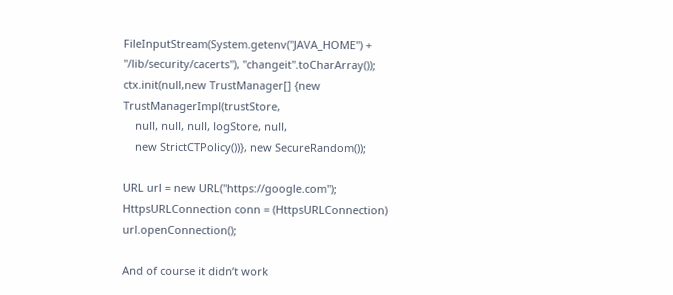FileInputStream(System.getenv("JAVA_HOME") + "/lib/security/cacerts"), "changeit".toCharArray());
ctx.init(null,new TrustManager[] {new TrustManagerImpl(trustStore,
    null, null, null, logStore, null,
    new StrictCTPolicy())}, new SecureRandom());

URL url = new URL("https://google.com");
HttpsURLConnection conn = (HttpsURLConnection) url.openConnection();

And of course it didn’t work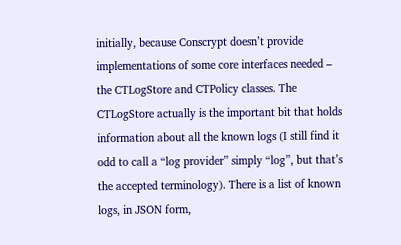initially, because Conscrypt doesn’t provide implementations of some core interfaces needed – the CTLogStore and CTPolicy classes. The CTLogStore actually is the important bit that holds information about all the known logs (I still find it odd to call a “log provider” simply “log”, but that’s the accepted terminology). There is a list of known logs, in JSON form,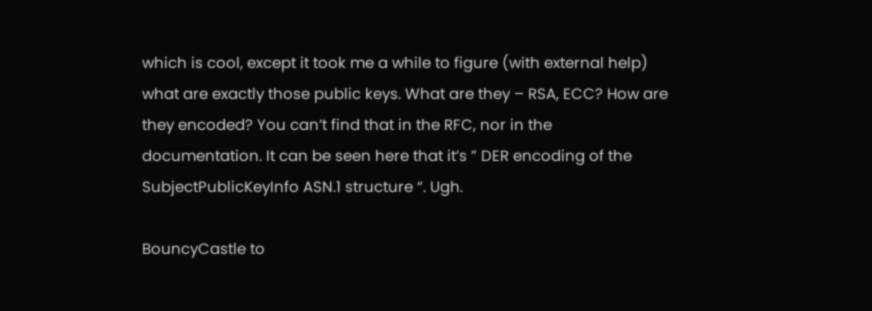which is cool, except it took me a while to figure (with external help) what are exactly those public keys. What are they – RSA, ECC? How are they encoded? You can’t find that in the RFC, nor in the documentation. It can be seen here that it’s ” DER encoding of the SubjectPublicKeyInfo ASN.1 structure “. Ugh.

BouncyCastle to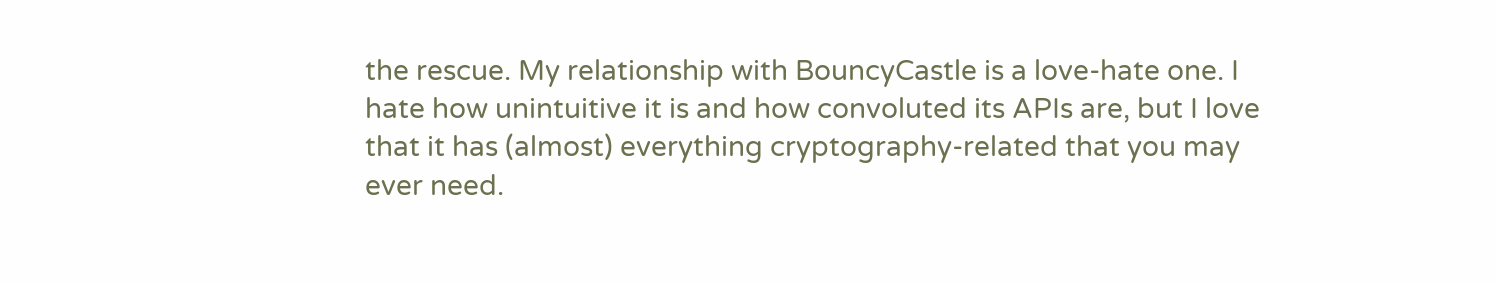the rescue. My relationship with BouncyCastle is a love-hate one. I hate how unintuitive it is and how convoluted its APIs are, but I love that it has (almost) everything cryptography-related that you may ever need.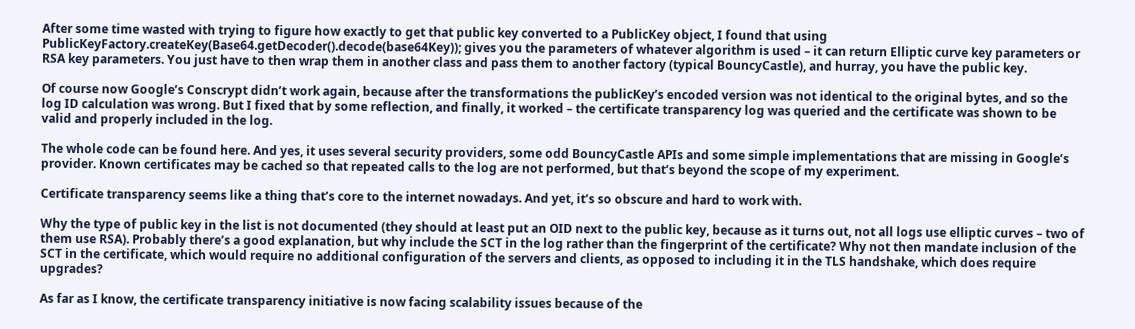After some time wasted with trying to figure how exactly to get that public key converted to a PublicKey object, I found that using PublicKeyFactory.createKey(Base64.getDecoder().decode(base64Key)); gives you the parameters of whatever algorithm is used – it can return Elliptic curve key parameters or RSA key parameters. You just have to then wrap them in another class and pass them to another factory (typical BouncyCastle), and hurray, you have the public key.

Of course now Google’s Conscrypt didn’t work again, because after the transformations the publicKey’s encoded version was not identical to the original bytes, and so the log ID calculation was wrong. But I fixed that by some reflection, and finally, it worked – the certificate transparency log was queried and the certificate was shown to be valid and properly included in the log.

The whole code can be found here. And yes, it uses several security providers, some odd BouncyCastle APIs and some simple implementations that are missing in Google’s provider. Known certificates may be cached so that repeated calls to the log are not performed, but that’s beyond the scope of my experiment.

Certificate transparency seems like a thing that’s core to the internet nowadays. And yet, it’s so obscure and hard to work with.

Why the type of public key in the list is not documented (they should at least put an OID next to the public key, because as it turns out, not all logs use elliptic curves – two of them use RSA). Probably there’s a good explanation, but why include the SCT in the log rather than the fingerprint of the certificate? Why not then mandate inclusion of the SCT in the certificate, which would require no additional configuration of the servers and clients, as opposed to including it in the TLS handshake, which does require upgrades?

As far as I know, the certificate transparency initiative is now facing scalability issues because of the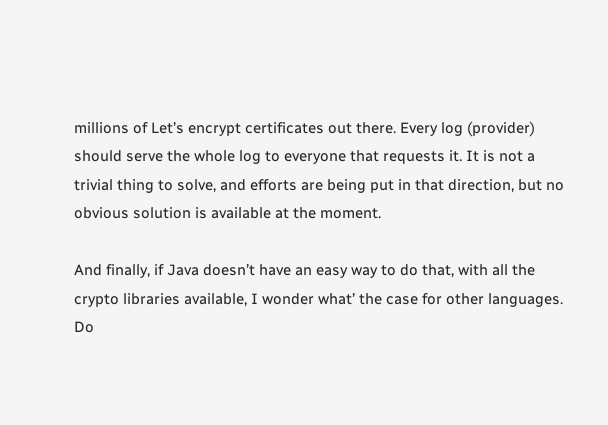millions of Let’s encrypt certificates out there. Every log (provider) should serve the whole log to everyone that requests it. It is not a trivial thing to solve, and efforts are being put in that direction, but no obvious solution is available at the moment.

And finally, if Java doesn’t have an easy way to do that, with all the crypto libraries available, I wonder what’ the case for other languages. Do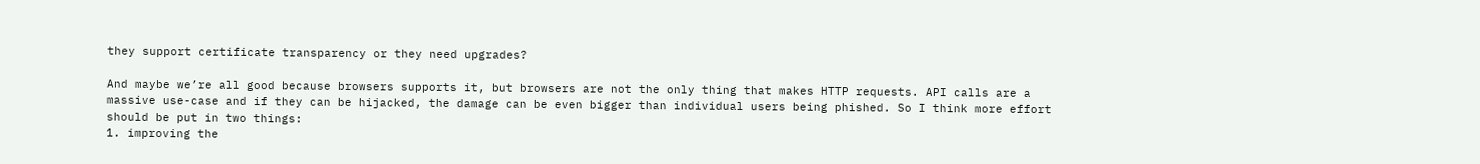they support certificate transparency or they need upgrades?

And maybe we’re all good because browsers supports it, but browsers are not the only thing that makes HTTP requests. API calls are a massive use-case and if they can be hijacked, the damage can be even bigger than individual users being phished. So I think more effort should be put in two things:
1. improving the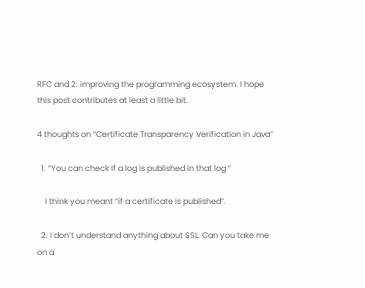RFC and 2. improving the programming ecosystem. I hope this post contributes at least a little bit.

4 thoughts on “Certificate Transparency Verification in Java”

  1. “You can check if a log is published in that log ”

    I think you meant “if a certificate is published”.

  2. I don’t understand anything about SSL. Can you take me on a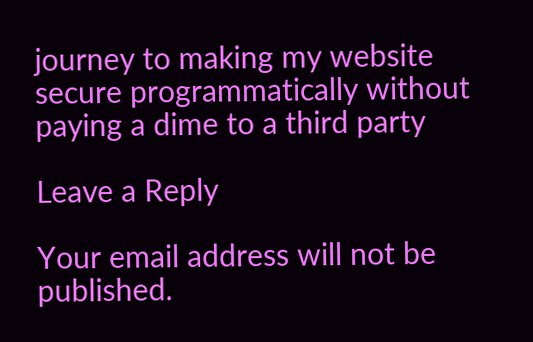journey to making my website secure programmatically without paying a dime to a third party

Leave a Reply

Your email address will not be published.